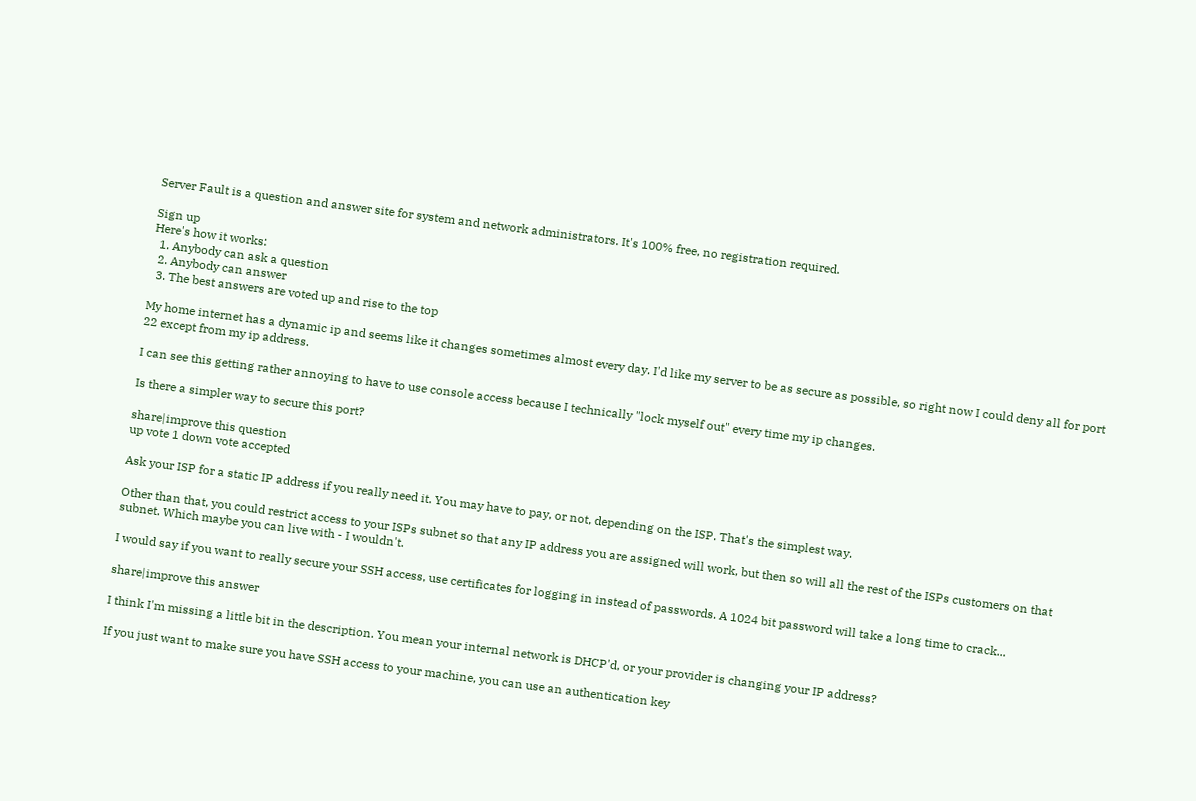Server Fault is a question and answer site for system and network administrators. It's 100% free, no registration required.

Sign up
Here's how it works:
  1. Anybody can ask a question
  2. Anybody can answer
  3. The best answers are voted up and rise to the top

My home internet has a dynamic ip and seems like it changes sometimes almost every day. I'd like my server to be as secure as possible, so right now I could deny all for port 22 except from my ip address.

I can see this getting rather annoying to have to use console access because I technically "lock myself out" every time my ip changes.

Is there a simpler way to secure this port?

share|improve this question
up vote 1 down vote accepted

Ask your ISP for a static IP address if you really need it. You may have to pay, or not, depending on the ISP. That's the simplest way.

Other than that, you could restrict access to your ISPs subnet so that any IP address you are assigned will work, but then so will all the rest of the ISPs customers on that subnet. Which maybe you can live with - I wouldn't.

I would say if you want to really secure your SSH access, use certificates for logging in instead of passwords. A 1024 bit password will take a long time to crack...

share|improve this answer

I think I'm missing a little bit in the description. You mean your internal network is DHCP'd, or your provider is changing your IP address?

If you just want to make sure you have SSH access to your machine, you can use an authentication key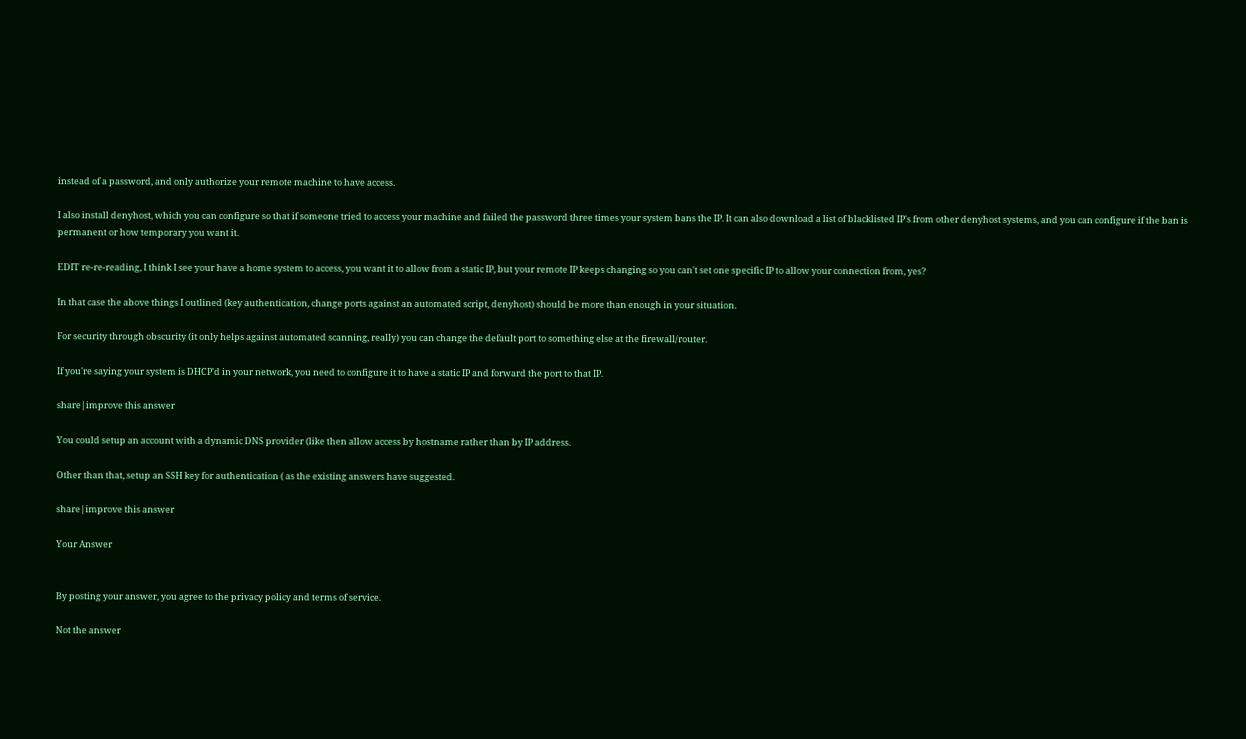instead of a password, and only authorize your remote machine to have access.

I also install denyhost, which you can configure so that if someone tried to access your machine and failed the password three times your system bans the IP. It can also download a list of blacklisted IP's from other denyhost systems, and you can configure if the ban is permanent or how temporary you want it.

EDIT re-re-reading, I think I see your have a home system to access, you want it to allow from a static IP, but your remote IP keeps changing so you can't set one specific IP to allow your connection from, yes?

In that case the above things I outlined (key authentication, change ports against an automated script, denyhost) should be more than enough in your situation.

For security through obscurity (it only helps against automated scanning, really) you can change the default port to something else at the firewall/router.

If you're saying your system is DHCP'd in your network, you need to configure it to have a static IP and forward the port to that IP.

share|improve this answer

You could setup an account with a dynamic DNS provider (like then allow access by hostname rather than by IP address.

Other than that, setup an SSH key for authentication ( as the existing answers have suggested.

share|improve this answer

Your Answer


By posting your answer, you agree to the privacy policy and terms of service.

Not the answer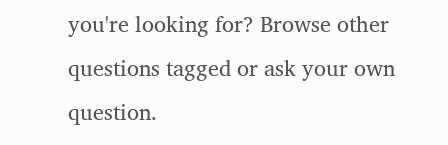you're looking for? Browse other questions tagged or ask your own question.